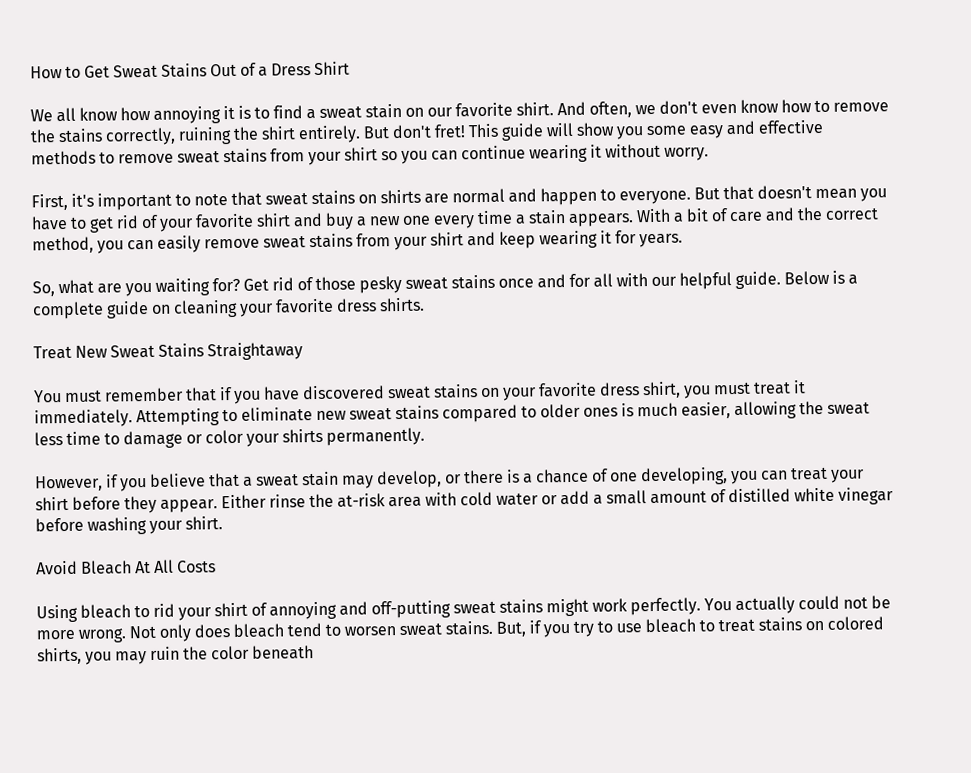How to Get Sweat Stains Out of a Dress Shirt

We all know how annoying it is to find a sweat stain on our favorite shirt. And often, we don't even know how to remove the stains correctly, ruining the shirt entirely. But don't fret! This guide will show you some easy and effective methods to remove sweat stains from your shirt so you can continue wearing it without worry.

First, it's important to note that sweat stains on shirts are normal and happen to everyone. But that doesn't mean you have to get rid of your favorite shirt and buy a new one every time a stain appears. With a bit of care and the correct method, you can easily remove sweat stains from your shirt and keep wearing it for years.

So, what are you waiting for? Get rid of those pesky sweat stains once and for all with our helpful guide. Below is a complete guide on cleaning your favorite dress shirts.

Treat New Sweat Stains Straightaway

You must remember that if you have discovered sweat stains on your favorite dress shirt, you must treat it immediately. Attempting to eliminate new sweat stains compared to older ones is much easier, allowing the sweat less time to damage or color your shirts permanently.

However, if you believe that a sweat stain may develop, or there is a chance of one developing, you can treat your shirt before they appear. Either rinse the at-risk area with cold water or add a small amount of distilled white vinegar before washing your shirt.

Avoid Bleach At All Costs

Using bleach to rid your shirt of annoying and off-putting sweat stains might work perfectly. You actually could not be more wrong. Not only does bleach tend to worsen sweat stains. But, if you try to use bleach to treat stains on colored shirts, you may ruin the color beneath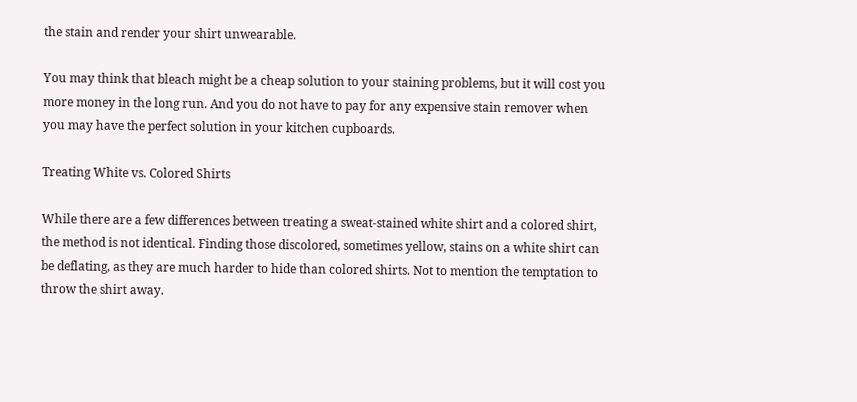the stain and render your shirt unwearable.

You may think that bleach might be a cheap solution to your staining problems, but it will cost you more money in the long run. And you do not have to pay for any expensive stain remover when you may have the perfect solution in your kitchen cupboards.

Treating White vs. Colored Shirts

While there are a few differences between treating a sweat-stained white shirt and a colored shirt, the method is not identical. Finding those discolored, sometimes yellow, stains on a white shirt can be deflating, as they are much harder to hide than colored shirts. Not to mention the temptation to throw the shirt away.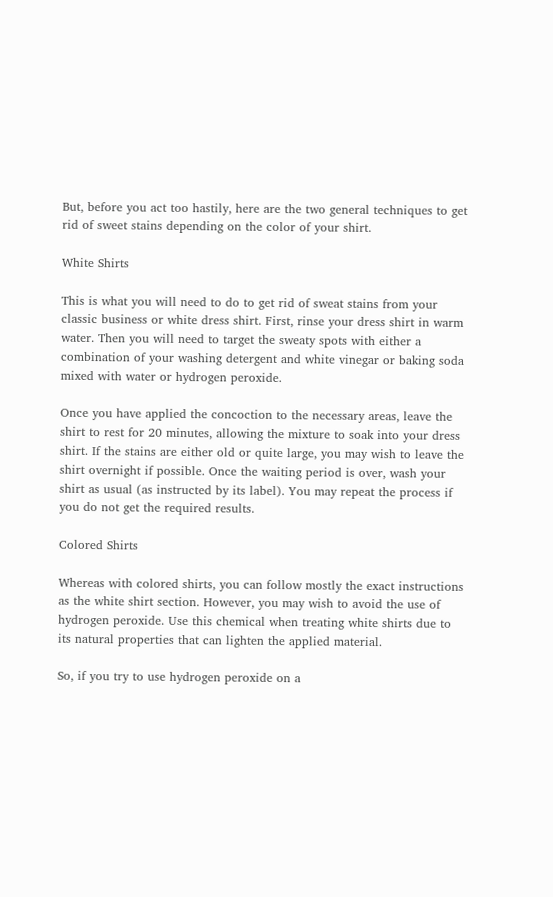But, before you act too hastily, here are the two general techniques to get rid of sweet stains depending on the color of your shirt.

White Shirts

This is what you will need to do to get rid of sweat stains from your classic business or white dress shirt. First, rinse your dress shirt in warm water. Then you will need to target the sweaty spots with either a combination of your washing detergent and white vinegar or baking soda mixed with water or hydrogen peroxide.

Once you have applied the concoction to the necessary areas, leave the shirt to rest for 20 minutes, allowing the mixture to soak into your dress shirt. If the stains are either old or quite large, you may wish to leave the shirt overnight if possible. Once the waiting period is over, wash your shirt as usual (as instructed by its label). You may repeat the process if you do not get the required results.

Colored Shirts

Whereas with colored shirts, you can follow mostly the exact instructions as the white shirt section. However, you may wish to avoid the use of hydrogen peroxide. Use this chemical when treating white shirts due to its natural properties that can lighten the applied material.

So, if you try to use hydrogen peroxide on a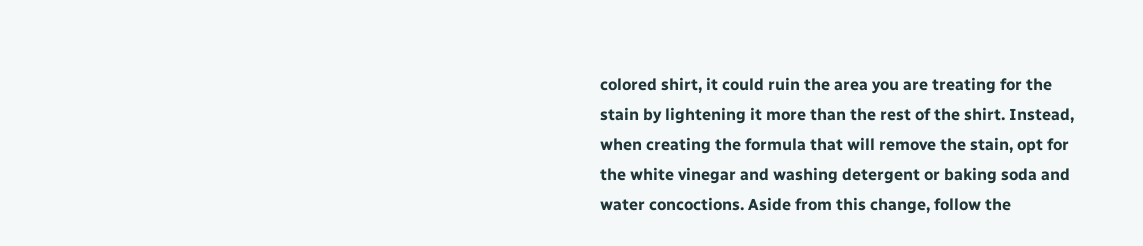colored shirt, it could ruin the area you are treating for the stain by lightening it more than the rest of the shirt. Instead, when creating the formula that will remove the stain, opt for the white vinegar and washing detergent or baking soda and water concoctions. Aside from this change, follow the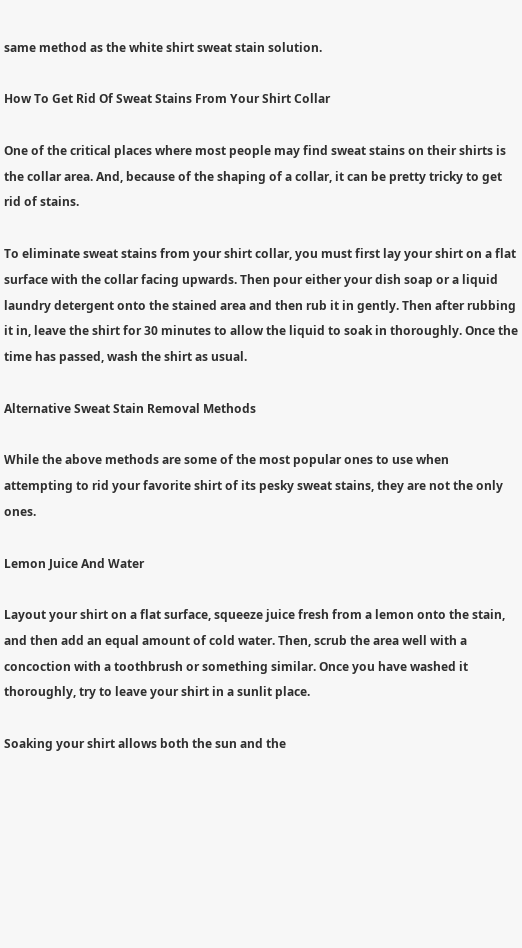same method as the white shirt sweat stain solution.

How To Get Rid Of Sweat Stains From Your Shirt Collar

One of the critical places where most people may find sweat stains on their shirts is the collar area. And, because of the shaping of a collar, it can be pretty tricky to get rid of stains.

To eliminate sweat stains from your shirt collar, you must first lay your shirt on a flat surface with the collar facing upwards. Then pour either your dish soap or a liquid laundry detergent onto the stained area and then rub it in gently. Then after rubbing it in, leave the shirt for 30 minutes to allow the liquid to soak in thoroughly. Once the time has passed, wash the shirt as usual.

Alternative Sweat Stain Removal Methods

While the above methods are some of the most popular ones to use when attempting to rid your favorite shirt of its pesky sweat stains, they are not the only ones.

Lemon Juice And Water

Layout your shirt on a flat surface, squeeze juice fresh from a lemon onto the stain, and then add an equal amount of cold water. Then, scrub the area well with a concoction with a toothbrush or something similar. Once you have washed it thoroughly, try to leave your shirt in a sunlit place.

Soaking your shirt allows both the sun and the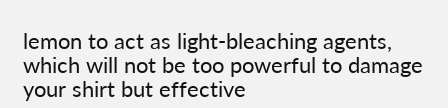lemon to act as light-bleaching agents, which will not be too powerful to damage your shirt but effective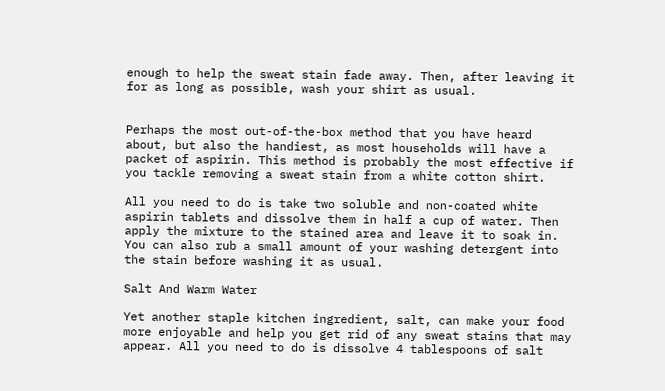enough to help the sweat stain fade away. Then, after leaving it for as long as possible, wash your shirt as usual.


Perhaps the most out-of-the-box method that you have heard about, but also the handiest, as most households will have a packet of aspirin. This method is probably the most effective if you tackle removing a sweat stain from a white cotton shirt.

All you need to do is take two soluble and non-coated white aspirin tablets and dissolve them in half a cup of water. Then apply the mixture to the stained area and leave it to soak in. You can also rub a small amount of your washing detergent into the stain before washing it as usual.

Salt And Warm Water

Yet another staple kitchen ingredient, salt, can make your food more enjoyable and help you get rid of any sweat stains that may appear. All you need to do is dissolve 4 tablespoons of salt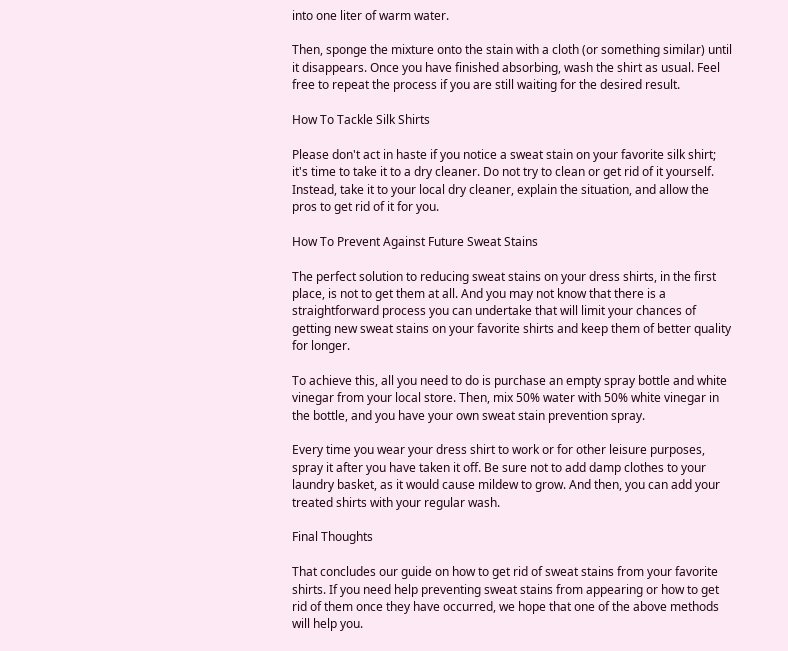into one liter of warm water.

Then, sponge the mixture onto the stain with a cloth (or something similar) until it disappears. Once you have finished absorbing, wash the shirt as usual. Feel free to repeat the process if you are still waiting for the desired result.

How To Tackle Silk Shirts

Please don't act in haste if you notice a sweat stain on your favorite silk shirt; it's time to take it to a dry cleaner. Do not try to clean or get rid of it yourself. Instead, take it to your local dry cleaner, explain the situation, and allow the pros to get rid of it for you.

How To Prevent Against Future Sweat Stains

The perfect solution to reducing sweat stains on your dress shirts, in the first place, is not to get them at all. And you may not know that there is a straightforward process you can undertake that will limit your chances of getting new sweat stains on your favorite shirts and keep them of better quality for longer.

To achieve this, all you need to do is purchase an empty spray bottle and white vinegar from your local store. Then, mix 50% water with 50% white vinegar in the bottle, and you have your own sweat stain prevention spray.

Every time you wear your dress shirt to work or for other leisure purposes, spray it after you have taken it off. Be sure not to add damp clothes to your laundry basket, as it would cause mildew to grow. And then, you can add your treated shirts with your regular wash.

Final Thoughts

That concludes our guide on how to get rid of sweat stains from your favorite shirts. If you need help preventing sweat stains from appearing or how to get rid of them once they have occurred, we hope that one of the above methods will help you.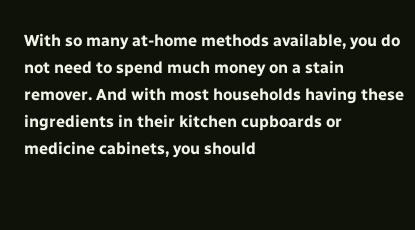With so many at-home methods available, you do not need to spend much money on a stain remover. And with most households having these ingredients in their kitchen cupboards or medicine cabinets, you should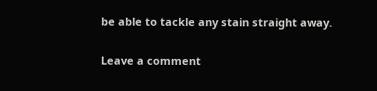be able to tackle any stain straight away.

Leave a comment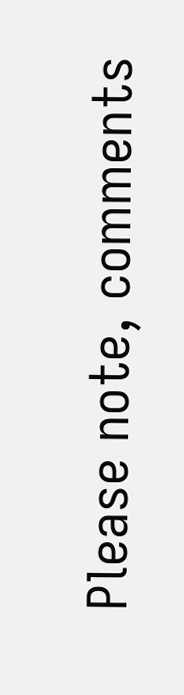Please note, comments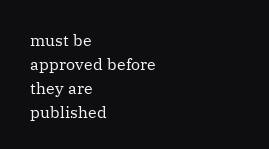must be approved before they are published